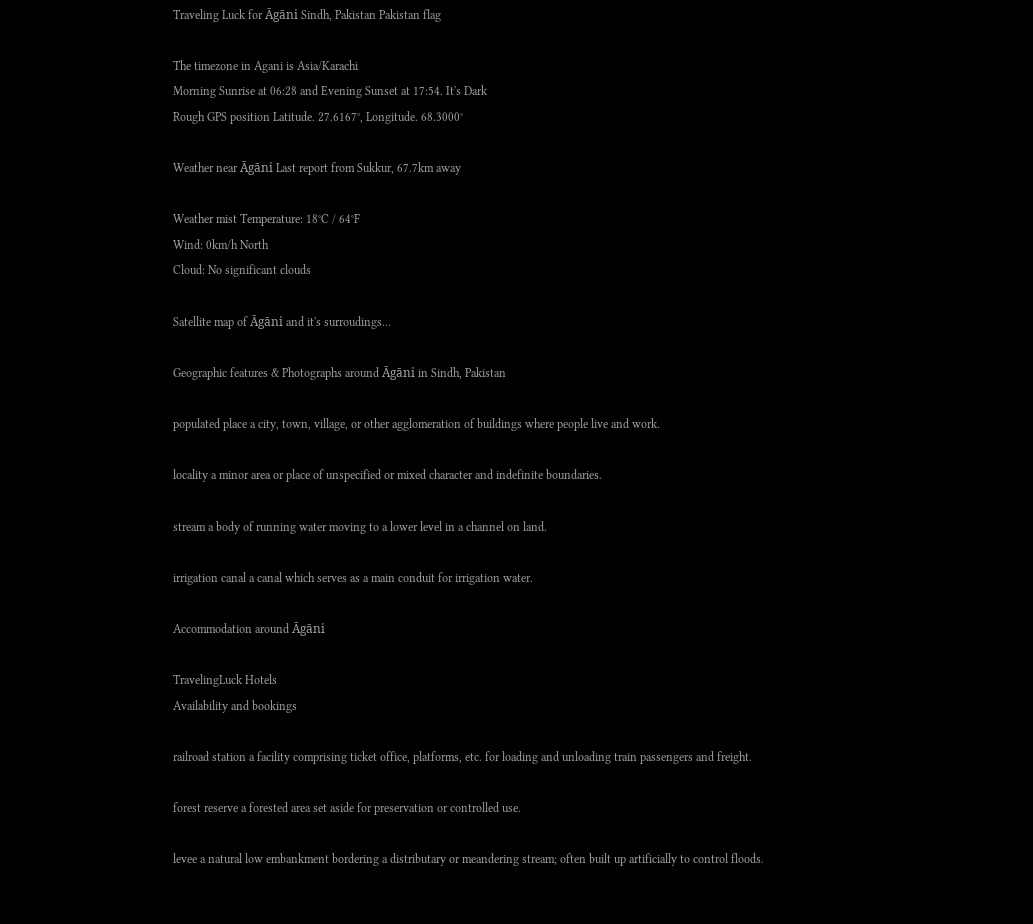Traveling Luck for Āgāni Sindh, Pakistan Pakistan flag

The timezone in Agani is Asia/Karachi
Morning Sunrise at 06:28 and Evening Sunset at 17:54. It's Dark
Rough GPS position Latitude. 27.6167°, Longitude. 68.3000°

Weather near Āgāni Last report from Sukkur, 67.7km away

Weather mist Temperature: 18°C / 64°F
Wind: 0km/h North
Cloud: No significant clouds

Satellite map of Āgāni and it's surroudings...

Geographic features & Photographs around Āgāni in Sindh, Pakistan

populated place a city, town, village, or other agglomeration of buildings where people live and work.

locality a minor area or place of unspecified or mixed character and indefinite boundaries.

stream a body of running water moving to a lower level in a channel on land.

irrigation canal a canal which serves as a main conduit for irrigation water.

Accommodation around Āgāni

TravelingLuck Hotels
Availability and bookings

railroad station a facility comprising ticket office, platforms, etc. for loading and unloading train passengers and freight.

forest reserve a forested area set aside for preservation or controlled use.

levee a natural low embankment bordering a distributary or meandering stream; often built up artificially to control floods.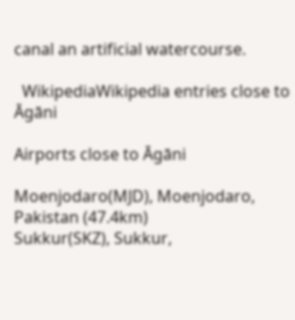canal an artificial watercourse.

  WikipediaWikipedia entries close to Āgāni

Airports close to Āgāni

Moenjodaro(MJD), Moenjodaro, Pakistan (47.4km)
Sukkur(SKZ), Sukkur,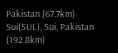Pakistan (67.7km)
Sui(SUL), Sui, Pakistan (192.8km)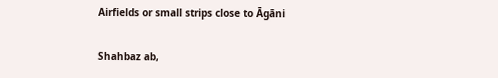Airfields or small strips close to Āgāni

Shahbaz ab,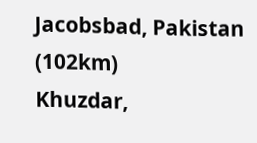Jacobsbad, Pakistan (102km)
Khuzdar,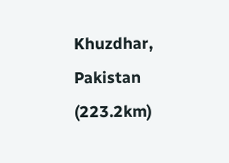Khuzdhar, Pakistan (223.2km)